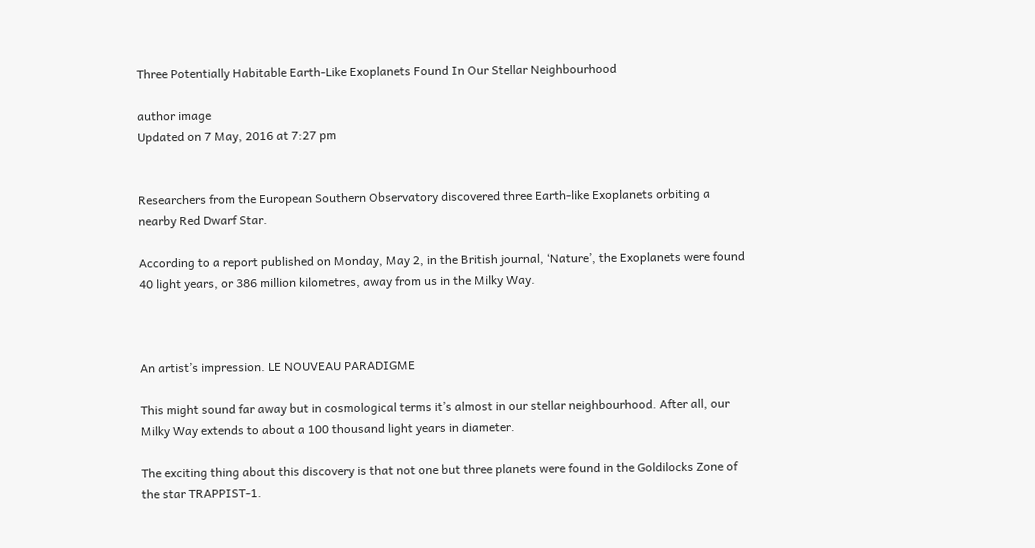Three Potentially Habitable Earth-Like Exoplanets Found In Our Stellar Neighbourhood

author image
Updated on 7 May, 2016 at 7:27 pm


Researchers from the European Southern Observatory discovered three Earth-like Exoplanets orbiting a nearby Red Dwarf Star.

According to a report published on Monday, May 2, in the British journal, ‘Nature’, the Exoplanets were found 40 light years, or 386 million kilometres, away from us in the Milky Way.



An artist’s impression. LE NOUVEAU PARADIGME

This might sound far away but in cosmological terms it’s almost in our stellar neighbourhood. After all, our Milky Way extends to about a 100 thousand light years in diameter.

The exciting thing about this discovery is that not one but three planets were found in the Goldilocks Zone of the star TRAPPIST-1.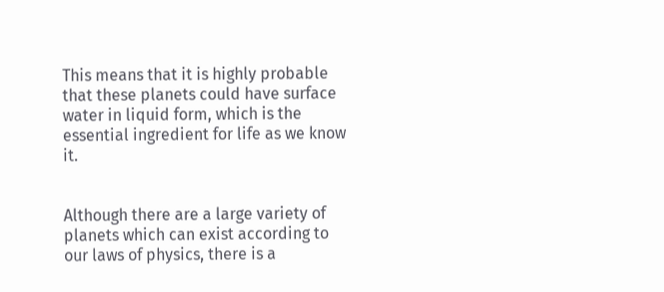This means that it is highly probable that these planets could have surface water in liquid form, which is the essential ingredient for life as we know it.


Although there are a large variety of planets which can exist according to our laws of physics, there is a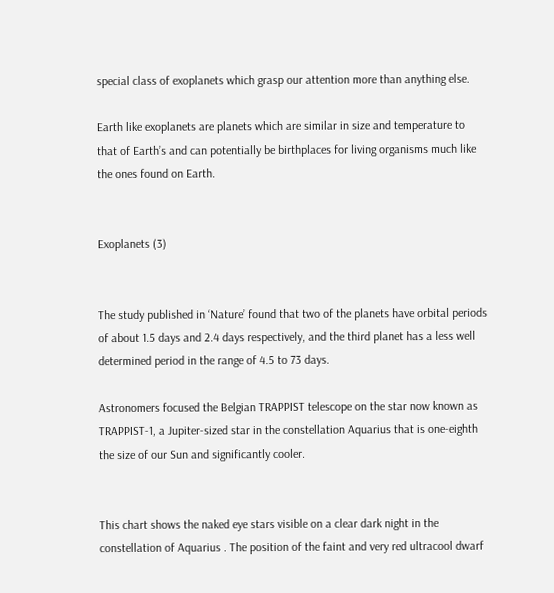special class of exoplanets which grasp our attention more than anything else.

Earth like exoplanets are planets which are similar in size and temperature to that of Earth’s and can potentially be birthplaces for living organisms much like the ones found on Earth.


Exoplanets (3)


The study published in ‘Nature’ found that two of the planets have orbital periods of about 1.5 days and 2.4 days respectively, and the third planet has a less well determined period in the range of 4.5 to 73 days.

Astronomers focused the Belgian TRAPPIST telescope on the star now known as TRAPPIST-1, a Jupiter-sized star in the constellation Aquarius that is one-eighth the size of our Sun and significantly cooler.


This chart shows the naked eye stars visible on a clear dark night in the constellation of Aquarius . The position of the faint and very red ultracool dwarf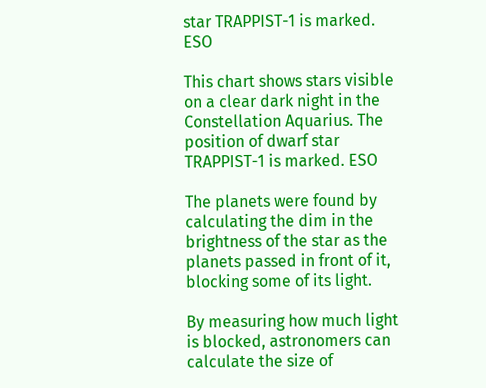star TRAPPIST-1 is marked. ESO

This chart shows stars visible on a clear dark night in the Constellation Aquarius. The position of dwarf star TRAPPIST-1 is marked. ESO

The planets were found by calculating the dim in the brightness of the star as the planets passed in front of it, blocking some of its light.

By measuring how much light is blocked, astronomers can calculate the size of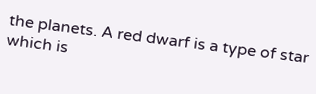the planets. A red dwarf is a type of star which is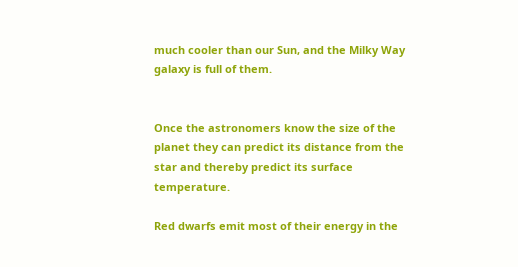much cooler than our Sun, and the Milky Way galaxy is full of them.


Once the astronomers know the size of the planet they can predict its distance from the star and thereby predict its surface temperature.

Red dwarfs emit most of their energy in the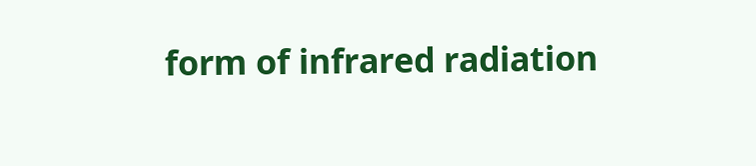form of infrared radiation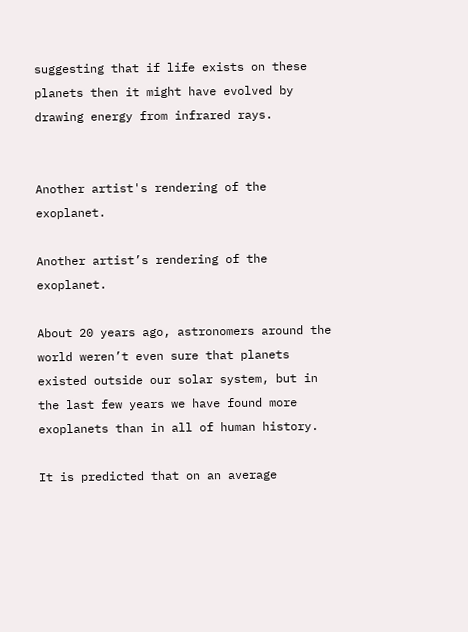suggesting that if life exists on these planets then it might have evolved by drawing energy from infrared rays.


Another artist's rendering of the exoplanet.

Another artist’s rendering of the exoplanet.

About 20 years ago, astronomers around the world weren’t even sure that planets existed outside our solar system, but in the last few years we have found more exoplanets than in all of human history.

It is predicted that on an average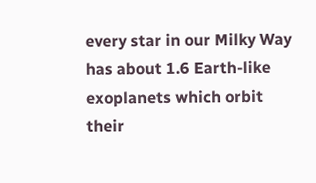every star in our Milky Way has about 1.6 Earth-like exoplanets which orbit their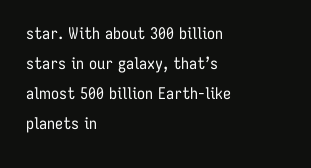star. With about 300 billion stars in our galaxy, that’s almost 500 billion Earth-like planets in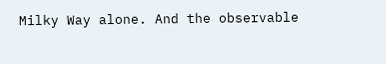Milky Way alone. And the observable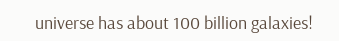universe has about 100 billion galaxies!